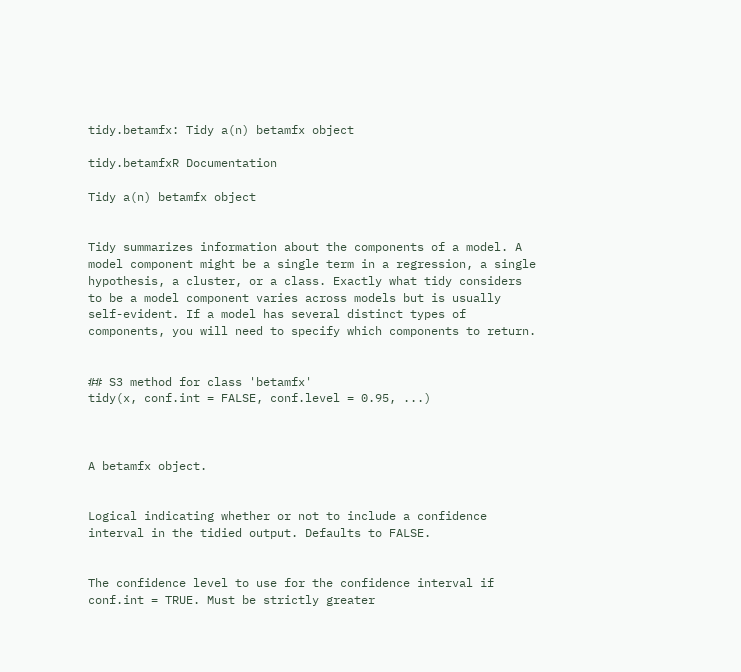tidy.betamfx: Tidy a(n) betamfx object

tidy.betamfxR Documentation

Tidy a(n) betamfx object


Tidy summarizes information about the components of a model. A model component might be a single term in a regression, a single hypothesis, a cluster, or a class. Exactly what tidy considers to be a model component varies across models but is usually self-evident. If a model has several distinct types of components, you will need to specify which components to return.


## S3 method for class 'betamfx'
tidy(x, conf.int = FALSE, conf.level = 0.95, ...)



A betamfx object.


Logical indicating whether or not to include a confidence interval in the tidied output. Defaults to FALSE.


The confidence level to use for the confidence interval if conf.int = TRUE. Must be strictly greater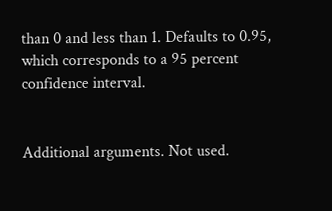than 0 and less than 1. Defaults to 0.95, which corresponds to a 95 percent confidence interval.


Additional arguments. Not used.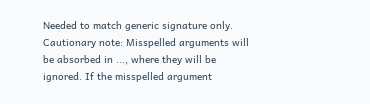Needed to match generic signature only. Cautionary note: Misspelled arguments will be absorbed in ..., where they will be ignored. If the misspelled argument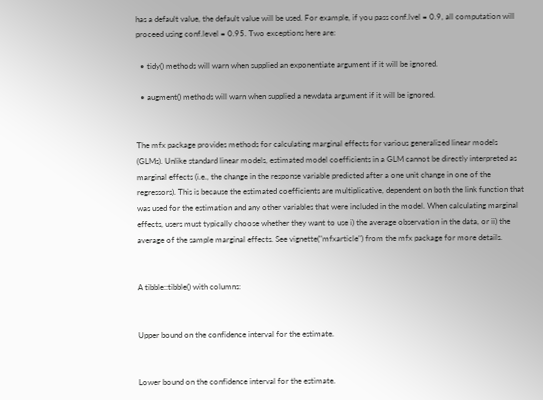has a default value, the default value will be used. For example, if you pass conf.lvel = 0.9, all computation will proceed using conf.level = 0.95. Two exceptions here are:

  • tidy() methods will warn when supplied an exponentiate argument if it will be ignored.

  • augment() methods will warn when supplied a newdata argument if it will be ignored.


The mfx package provides methods for calculating marginal effects for various generalized linear models (GLMs). Unlike standard linear models, estimated model coefficients in a GLM cannot be directly interpreted as marginal effects (i.e., the change in the response variable predicted after a one unit change in one of the regressors). This is because the estimated coefficients are multiplicative, dependent on both the link function that was used for the estimation and any other variables that were included in the model. When calculating marginal effects, users must typically choose whether they want to use i) the average observation in the data, or ii) the average of the sample marginal effects. See vignette("mfxarticle") from the mfx package for more details.


A tibble::tibble() with columns:


Upper bound on the confidence interval for the estimate.


Lower bound on the confidence interval for the estimate.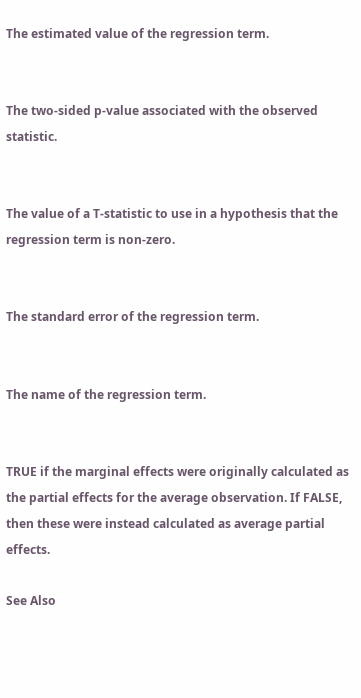The estimated value of the regression term.


The two-sided p-value associated with the observed statistic.


The value of a T-statistic to use in a hypothesis that the regression term is non-zero.


The standard error of the regression term.


The name of the regression term.


TRUE if the marginal effects were originally calculated as the partial effects for the average observation. If FALSE, then these were instead calculated as average partial effects.

See Also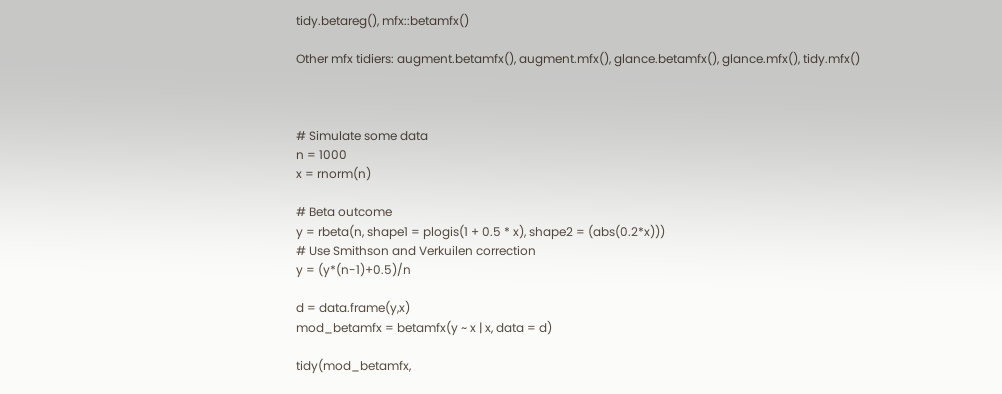tidy.betareg(), mfx::betamfx()

Other mfx tidiers: augment.betamfx(), augment.mfx(), glance.betamfx(), glance.mfx(), tidy.mfx()



# Simulate some data
n = 1000
x = rnorm(n)

# Beta outcome
y = rbeta(n, shape1 = plogis(1 + 0.5 * x), shape2 = (abs(0.2*x)))
# Use Smithson and Verkuilen correction
y = (y*(n-1)+0.5)/n

d = data.frame(y,x)
mod_betamfx = betamfx(y ~ x | x, data = d)

tidy(mod_betamfx,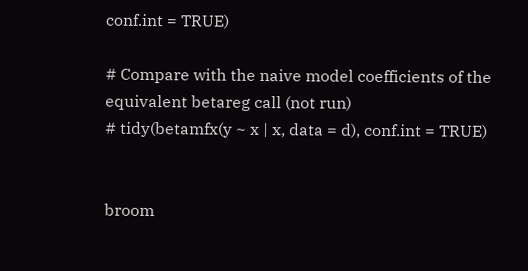conf.int = TRUE)

# Compare with the naive model coefficients of the equivalent betareg call (not run)
# tidy(betamfx(y ~ x | x, data = d), conf.int = TRUE)


broom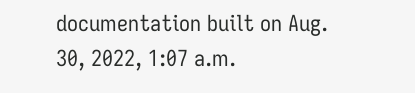documentation built on Aug. 30, 2022, 1:07 a.m.